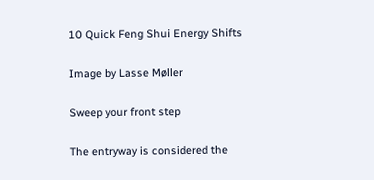10 Quick Feng Shui Energy Shifts

Image by Lasse Møller

Sweep your front step

The entryway is considered the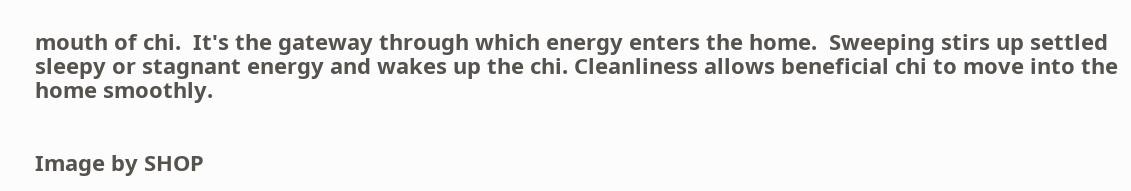mouth of chi.  It's the gateway through which energy enters the home.  Sweeping stirs up settled sleepy or stagnant energy and wakes up the chi. Cleanliness allows beneficial chi to move into the home smoothly.


Image by SHOP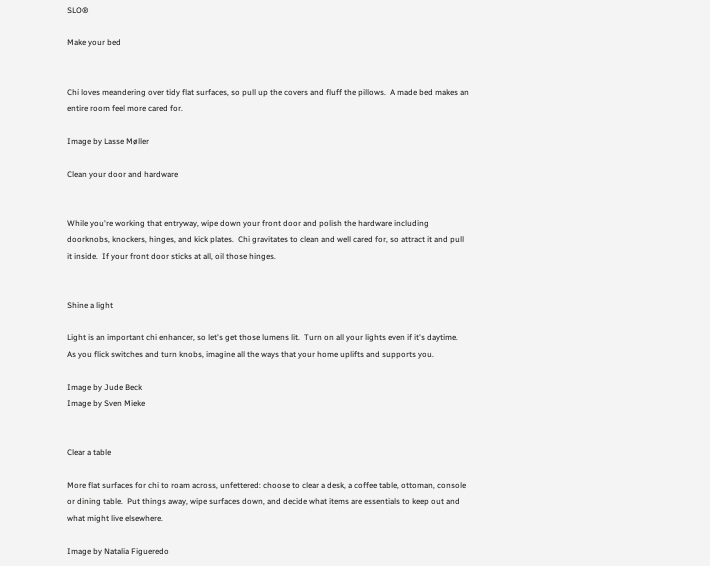SLO®

Make your bed


Chi loves meandering over tidy flat surfaces, so pull up the covers and fluff the pillows.  A made bed makes an entire room feel more cared for.

Image by Lasse Møller

Clean your door and hardware


While you're working that entryway, wipe down your front door and polish the hardware including doorknobs, knockers, hinges, and kick plates.  Chi gravitates to clean and well cared for, so attract it and pull it inside.  If your front door sticks at all, oil those hinges.


Shine a light

Light is an important chi enhancer, so let's get those lumens lit.  Turn on all your lights even if it's daytime.  As you flick switches and turn knobs, imagine all the ways that your home uplifts and supports you.

Image by Jude Beck
Image by Sven Mieke


Clear a table

More flat surfaces for chi to roam across, unfettered: choose to clear a desk, a coffee table, ottoman, console or dining table.  Put things away, wipe surfaces down, and decide what items are essentials to keep out and what might live elsewhere.

Image by Natalia Figueredo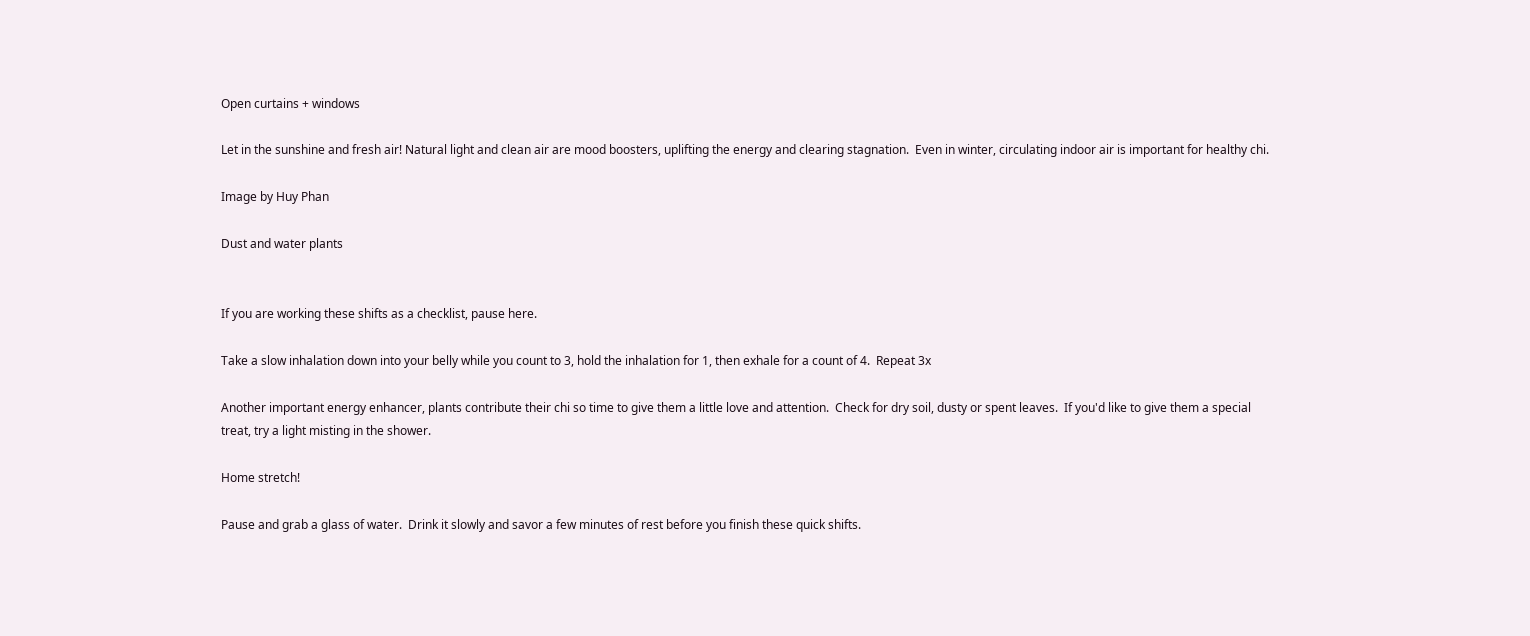Open curtains + windows

Let in the sunshine and fresh air! Natural light and clean air are mood boosters, uplifting the energy and clearing stagnation.  Even in winter, circulating indoor air is important for healthy chi.

Image by Huy Phan

Dust and water plants


If you are working these shifts as a checklist, pause here.

Take a slow inhalation down into your belly while you count to 3, hold the inhalation for 1, then exhale for a count of 4.  Repeat 3x

Another important energy enhancer, plants contribute their chi so time to give them a little love and attention.  Check for dry soil, dusty or spent leaves.  If you'd like to give them a special treat, try a light misting in the shower.

Home stretch!

Pause and grab a glass of water.  Drink it slowly and savor a few minutes of rest before you finish these quick shifts.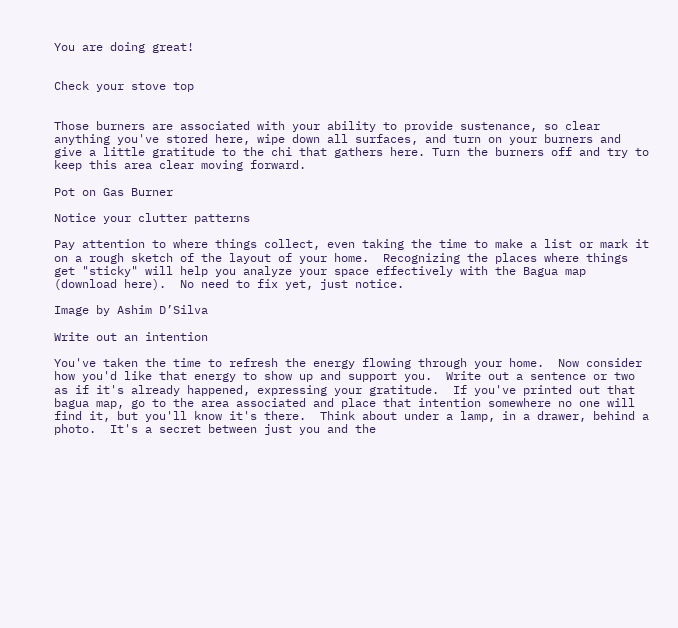You are doing great!


Check your stove top


Those burners are associated with your ability to provide sustenance, so clear anything you've stored here, wipe down all surfaces, and turn on your burners and give a little gratitude to the chi that gathers here. Turn the burners off and try to keep this area clear moving forward.

Pot on Gas Burner

Notice your clutter patterns

Pay attention to where things collect, even taking the time to make a list or mark it on a rough sketch of the layout of your home.  Recognizing the places where things get "sticky" will help you analyze your space effectively with the Bagua map (download here).  No need to fix yet, just notice.

Image by Ashim D’Silva

Write out an intention

You've taken the time to refresh the energy flowing through your home.  Now consider how you'd like that energy to show up and support you.  Write out a sentence or two as if it's already happened, expressing your gratitude.  If you've printed out that bagua map, go to the area associated and place that intention somewhere no one will find it, but you'll know it's there.  Think about under a lamp, in a drawer, behind a photo.  It's a secret between just you and the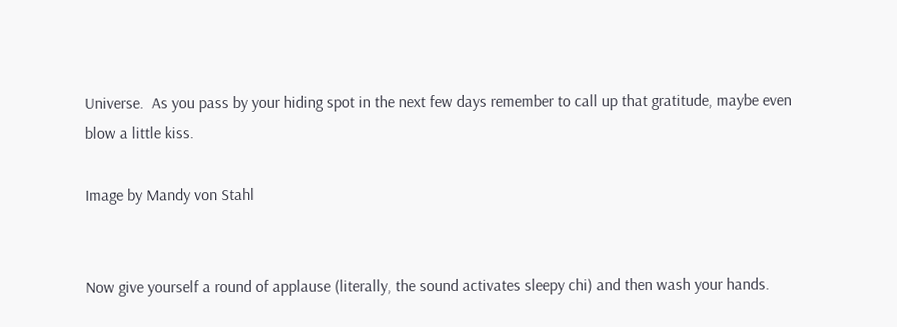Universe.  As you pass by your hiding spot in the next few days remember to call up that gratitude, maybe even blow a little kiss.

Image by Mandy von Stahl


Now give yourself a round of applause (literally, the sound activates sleepy chi) and then wash your hands.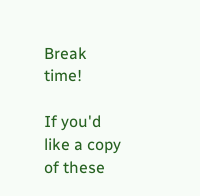Break time!

If you'd like a copy of these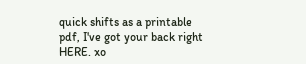quick shifts as a printable pdf, I've got your back right HERE. xo